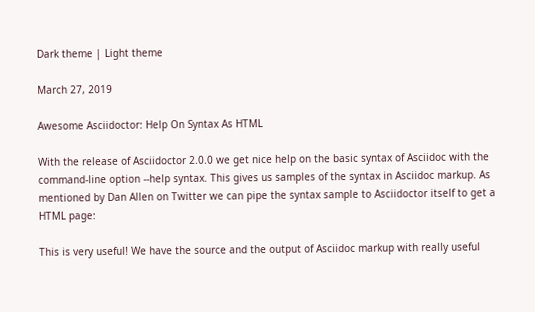Dark theme | Light theme

March 27, 2019

Awesome Asciidoctor: Help On Syntax As HTML

With the release of Asciidoctor 2.0.0 we get nice help on the basic syntax of Asciidoc with the command-line option --help syntax. This gives us samples of the syntax in Asciidoc markup. As mentioned by Dan Allen on Twitter we can pipe the syntax sample to Asciidoctor itself to get a HTML page:

This is very useful! We have the source and the output of Asciidoc markup with really useful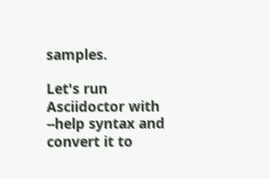samples.

Let's run Asciidoctor with --help syntax and convert it to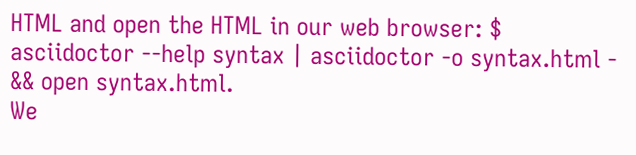HTML and open the HTML in our web browser: $ asciidoctor --help syntax | asciidoctor -o syntax.html - && open syntax.html.
We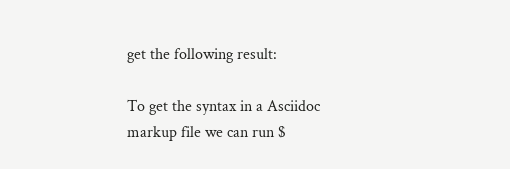get the following result:

To get the syntax in a Asciidoc markup file we can run $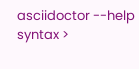asciidoctor --help syntax >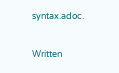syntax.adoc.

Written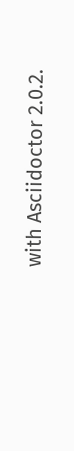with Asciidoctor 2.0.2.